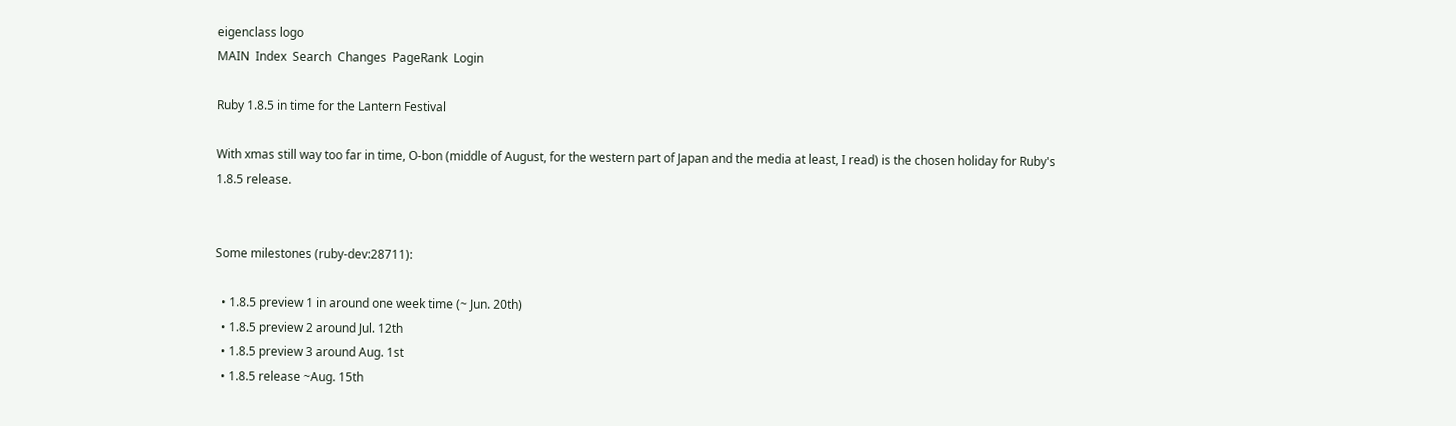eigenclass logo
MAIN  Index  Search  Changes  PageRank  Login

Ruby 1.8.5 in time for the Lantern Festival

With xmas still way too far in time, O-bon (middle of August, for the western part of Japan and the media at least, I read) is the chosen holiday for Ruby's 1.8.5 release.


Some milestones (ruby-dev:28711):

  • 1.8.5 preview 1 in around one week time (~ Jun. 20th)
  • 1.8.5 preview 2 around Jul. 12th
  • 1.8.5 preview 3 around Aug. 1st
  • 1.8.5 release ~Aug. 15th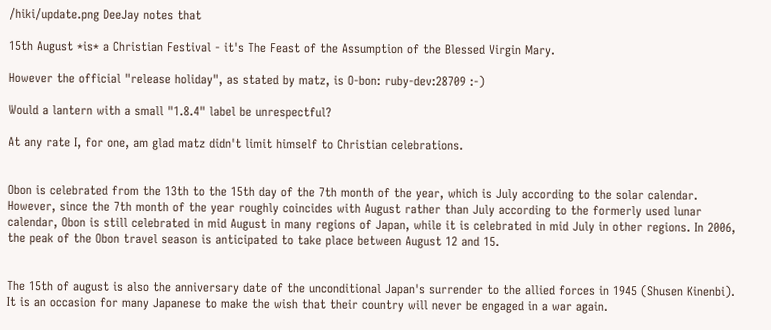/hiki/update.png DeeJay notes that

15th August *is* a Christian Festival - it's The Feast of the Assumption of the Blessed Virgin Mary.

However the official "release holiday", as stated by matz, is O-bon: ruby-dev:28709 :-)

Would a lantern with a small "1.8.4" label be unrespectful?

At any rate I, for one, am glad matz didn't limit himself to Christian celebrations.


Obon is celebrated from the 13th to the 15th day of the 7th month of the year, which is July according to the solar calendar. However, since the 7th month of the year roughly coincides with August rather than July according to the formerly used lunar calendar, Obon is still celebrated in mid August in many regions of Japan, while it is celebrated in mid July in other regions. In 2006, the peak of the Obon travel season is anticipated to take place between August 12 and 15.


The 15th of august is also the anniversary date of the unconditional Japan's surrender to the allied forces in 1945 (Shusen Kinenbi). It is an occasion for many Japanese to make the wish that their country will never be engaged in a war again.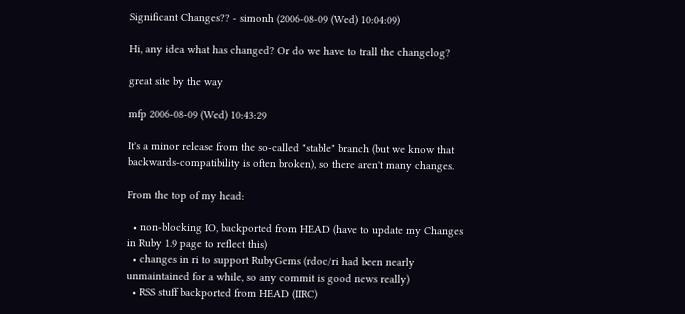Significant Changes?? - simonh (2006-08-09 (Wed) 10:04:09)

Hi, any idea what has changed? Or do we have to trall the changelog?

great site by the way

mfp 2006-08-09 (Wed) 10:43:29

It's a minor release from the so-called "stable" branch (but we know that backwards-compatibility is often broken), so there aren't many changes.

From the top of my head:

  • non-blocking IO, backported from HEAD (have to update my Changes in Ruby 1.9 page to reflect this)
  • changes in ri to support RubyGems (rdoc/ri had been nearly unmaintained for a while, so any commit is good news really)
  • RSS stuff backported from HEAD (IIRC)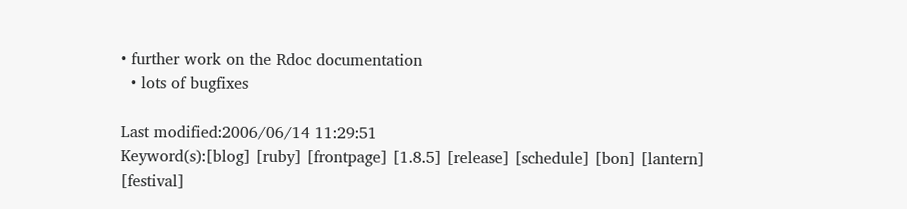• further work on the Rdoc documentation
  • lots of bugfixes

Last modified:2006/06/14 11:29:51
Keyword(s):[blog] [ruby] [frontpage] [1.8.5] [release] [schedule] [bon] [lantern] [festival]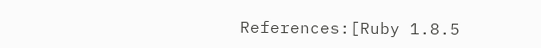References:[Ruby 1.8.5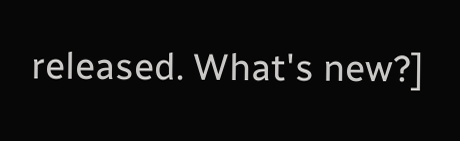released. What's new?]